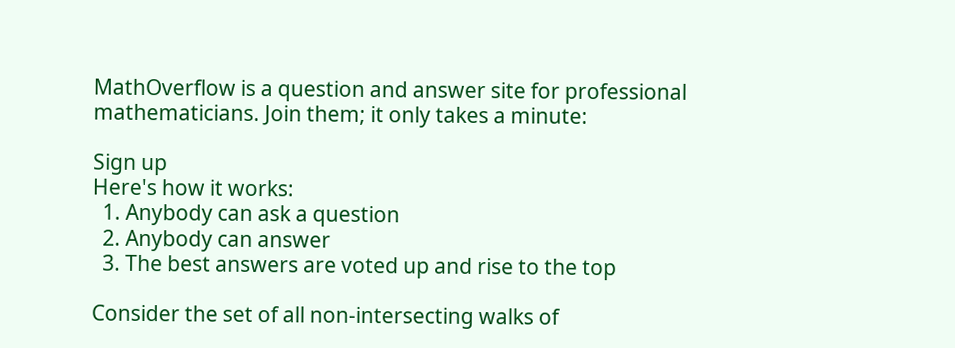MathOverflow is a question and answer site for professional mathematicians. Join them; it only takes a minute:

Sign up
Here's how it works:
  1. Anybody can ask a question
  2. Anybody can answer
  3. The best answers are voted up and rise to the top

Consider the set of all non-intersecting walks of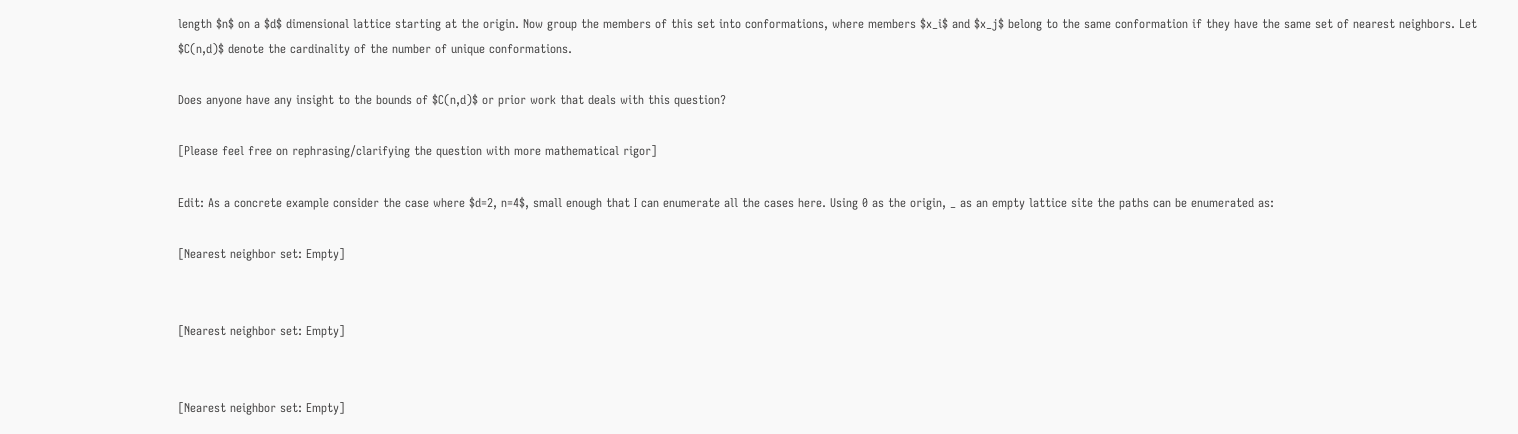length $n$ on a $d$ dimensional lattice starting at the origin. Now group the members of this set into conformations, where members $x_i$ and $x_j$ belong to the same conformation if they have the same set of nearest neighbors. Let $C(n,d)$ denote the cardinality of the number of unique conformations.

Does anyone have any insight to the bounds of $C(n,d)$ or prior work that deals with this question?

[Please feel free on rephrasing/clarifying the question with more mathematical rigor]

Edit: As a concrete example consider the case where $d=2, n=4$, small enough that I can enumerate all the cases here. Using 0 as the origin, _ as an empty lattice site the paths can be enumerated as:

[Nearest neighbor set: Empty]


[Nearest neighbor set: Empty]


[Nearest neighbor set: Empty]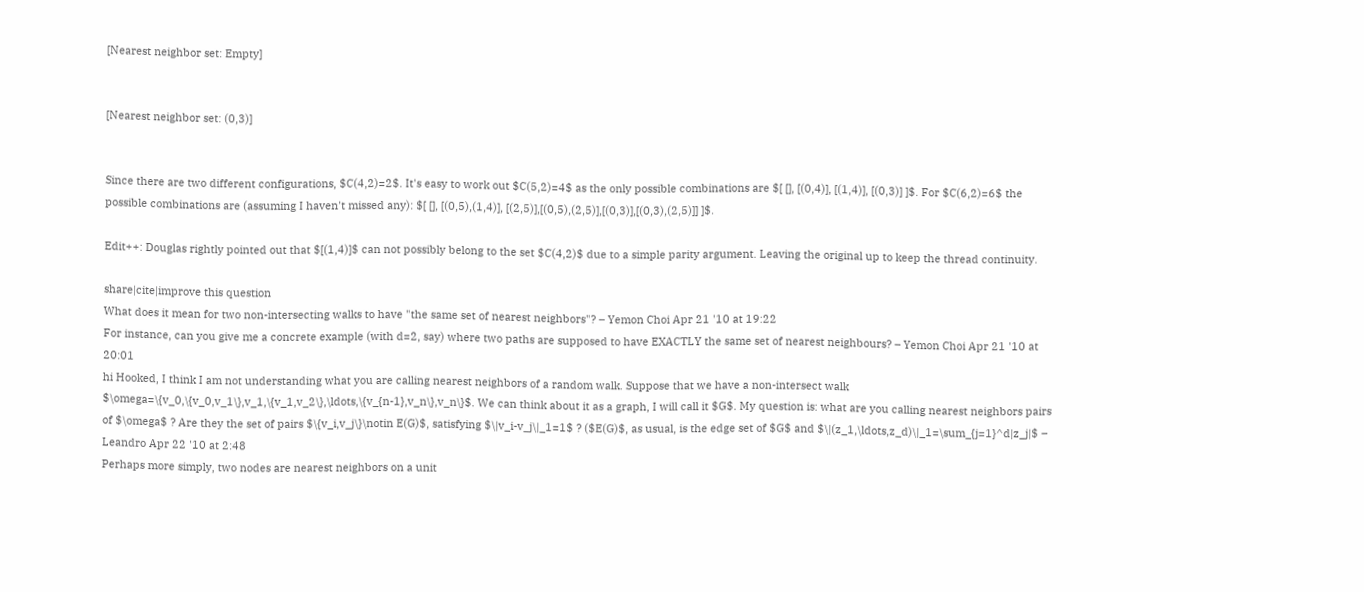[Nearest neighbor set: Empty]


[Nearest neighbor set: (0,3)]


Since there are two different configurations, $C(4,2)=2$. It's easy to work out $C(5,2)=4$ as the only possible combinations are $[ [], [(0,4)], [(1,4)], [(0,3)] ]$. For $C(6,2)=6$ the possible combinations are (assuming I haven't missed any): $[ [], [(0,5),(1,4)], [(2,5)],[(0,5),(2,5)],[(0,3)],[(0,3),(2,5)]] ]$.

Edit++: Douglas rightly pointed out that $[(1,4)]$ can not possibly belong to the set $C(4,2)$ due to a simple parity argument. Leaving the original up to keep the thread continuity.

share|cite|improve this question
What does it mean for two non-intersecting walks to have "the same set of nearest neighbors"? – Yemon Choi Apr 21 '10 at 19:22
For instance, can you give me a concrete example (with d=2, say) where two paths are supposed to have EXACTLY the same set of nearest neighbours? – Yemon Choi Apr 21 '10 at 20:01
hi Hooked, I think I am not understanding what you are calling nearest neighbors of a random walk. Suppose that we have a non-intersect walk $\omega=\{v_0,\{v_0,v_1\},v_1,\{v_1,v_2\},\ldots,\{v_{n-1},v_n\},v_n\}$. We can think about it as a graph, I will call it $G$. My question is: what are you calling nearest neighbors pairs of $\omega$ ? Are they the set of pairs $\{v_i,v_j\}\notin E(G)$, satisfying $\|v_i-v_j\|_1=1$ ? ($E(G)$, as usual, is the edge set of $G$ and $\|(z_1,\ldots,z_d)\|_1=\sum_{j=1}^d|z_j|$ – Leandro Apr 22 '10 at 2:48
Perhaps more simply, two nodes are nearest neighbors on a unit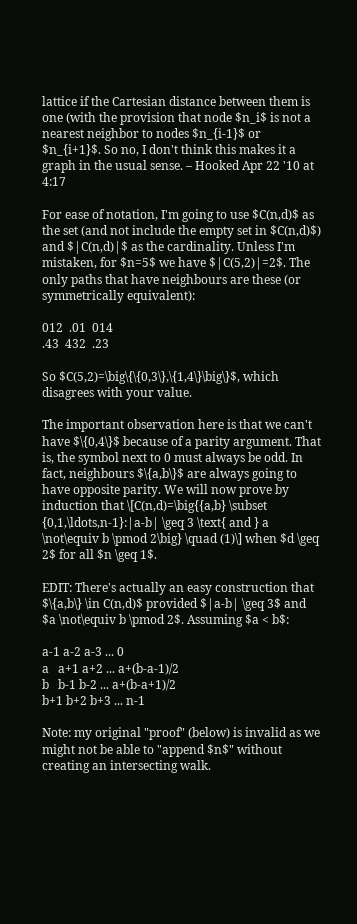lattice if the Cartesian distance between them is one (with the provision that node $n_i$ is not a nearest neighbor to nodes $n_{i-1}$ or $n_{i+1}$. So no, I don't think this makes it a graph in the usual sense. – Hooked Apr 22 '10 at 4:17

For ease of notation, I'm going to use $C(n,d)$ as the set (and not include the empty set in $C(n,d)$) and $|C(n,d)|$ as the cardinality. Unless I'm mistaken, for $n=5$ we have $|C(5,2)|=2$. The only paths that have neighbours are these (or symmetrically equivalent):

012  .01  014
.43  432  .23

So $C(5,2)=\big\{\{0,3\},\{1,4\}\big\}$, which disagrees with your value.

The important observation here is that we can't have $\{0,4\}$ because of a parity argument. That is, the symbol next to 0 must always be odd. In fact, neighbours $\{a,b\}$ are always going to have opposite parity. We will now prove by induction that \[C(n,d)=\big{{a,b} \subset {0,1,\ldots,n-1}:|a-b| \geq 3 \text{ and } a \not\equiv b \pmod 2\big} \quad (1)\] when $d \geq 2$ for all $n \geq 1$.

EDIT: There's actually an easy construction that $\{a,b\} \in C(n,d)$ provided $|a-b| \geq 3$ and $a \not\equiv b \pmod 2$. Assuming $a < b$:

a-1 a-2 a-3 ... 0
a   a+1 a+2 ... a+(b-a-1)/2
b   b-1 b-2 ... a+(b-a+1)/2
b+1 b+2 b+3 ... n-1

Note: my original "proof" (below) is invalid as we might not be able to "append $n$" without creating an intersecting walk.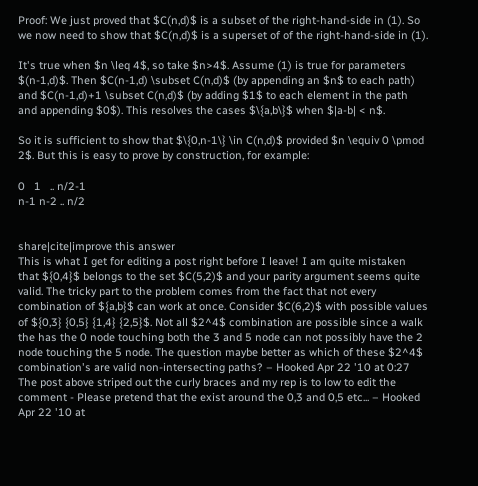Proof: We just proved that $C(n,d)$ is a subset of the right-hand-side in (1). So we now need to show that $C(n,d)$ is a superset of of the right-hand-side in (1).

It's true when $n \leq 4$, so take $n>4$. Assume (1) is true for parameters $(n-1,d)$. Then $C(n-1,d) \subset C(n,d)$ (by appending an $n$ to each path) and $C(n-1,d)+1 \subset C(n,d)$ (by adding $1$ to each element in the path and appending $0$). This resolves the cases $\{a,b\}$ when $|a-b| < n$.

So it is sufficient to show that $\{0,n-1\} \in C(n,d)$ provided $n \equiv 0 \pmod 2$. But this is easy to prove by construction, for example:

0   1   .. n/2-1
n-1 n-2 .. n/2


share|cite|improve this answer
This is what I get for editing a post right before I leave! I am quite mistaken that ${0,4}$ belongs to the set $C(5,2)$ and your parity argument seems quite valid. The tricky part to the problem comes from the fact that not every combination of ${a,b}$ can work at once. Consider $C(6,2)$ with possible values of ${0,3} {0,5} {1,4} {2,5}$. Not all $2^4$ combination are possible since a walk the has the 0 node touching both the 3 and 5 node can not possibly have the 2 node touching the 5 node. The question maybe better as which of these $2^4$ combination's are valid non-intersecting paths? – Hooked Apr 22 '10 at 0:27
The post above striped out the curly braces and my rep is to low to edit the comment - Please pretend that the exist around the 0,3 and 0,5 etc... – Hooked Apr 22 '10 at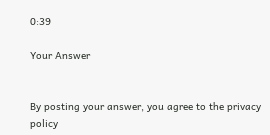0:39

Your Answer


By posting your answer, you agree to the privacy policy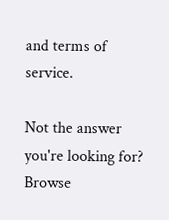and terms of service.

Not the answer you're looking for? Browse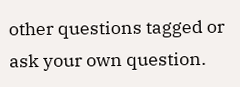other questions tagged or ask your own question.